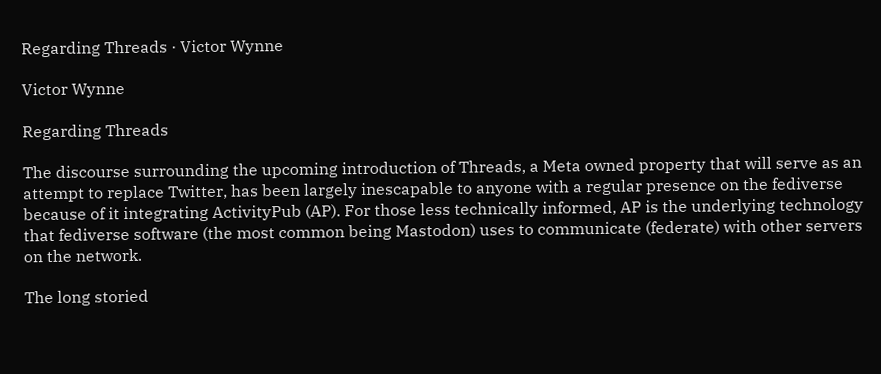Regarding Threads · Victor Wynne

Victor Wynne

Regarding Threads

The discourse surrounding the upcoming introduction of Threads, a Meta owned property that will serve as an attempt to replace Twitter, has been largely inescapable to anyone with a regular presence on the fediverse because of it integrating ActivityPub (AP). For those less technically informed, AP is the underlying technology that fediverse software (the most common being Mastodon) uses to communicate (federate) with other servers on the network.

The long storied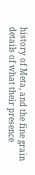history of Meta, and the fine grain details of what their presence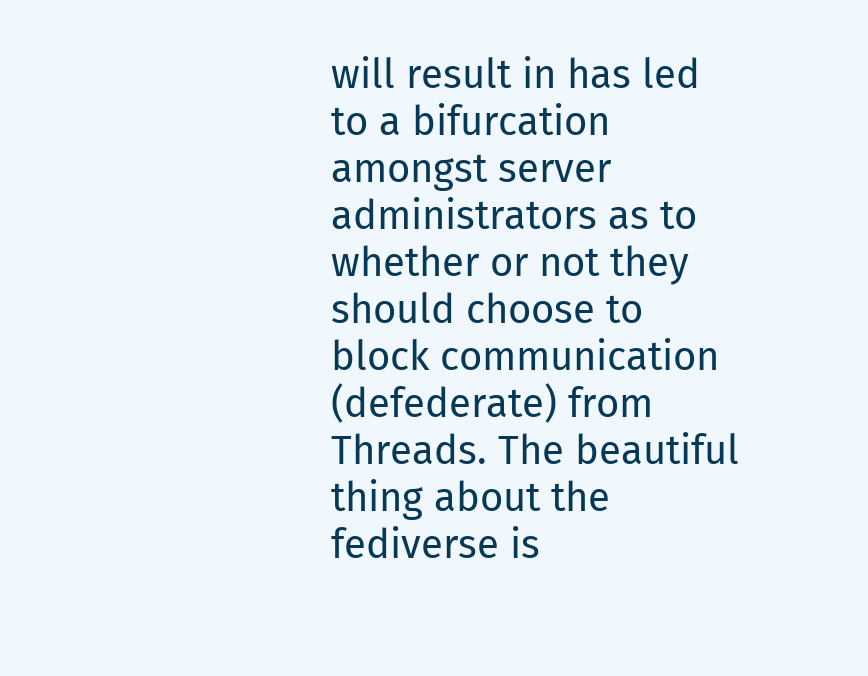will result in has led to a bifurcation amongst server administrators as to whether or not they should choose to block communication (defederate) from Threads. The beautiful thing about the fediverse is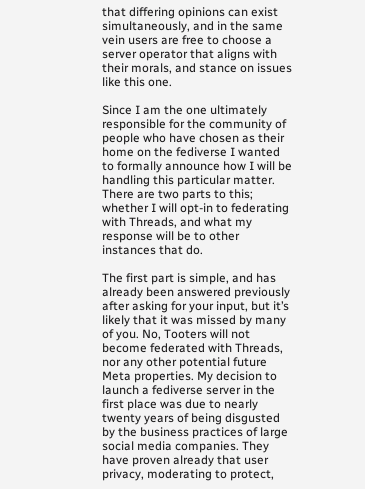that differing opinions can exist simultaneously, and in the same vein users are free to choose a server operator that aligns with their morals, and stance on issues like this one.

Since I am the one ultimately responsible for the community of people who have chosen as their home on the fediverse I wanted to formally announce how I will be handling this particular matter. There are two parts to this; whether I will opt-in to federating with Threads, and what my response will be to other instances that do.

The first part is simple, and has already been answered previously after asking for your input, but it’s likely that it was missed by many of you. No, Tooters will not become federated with Threads, nor any other potential future Meta properties. My decision to launch a fediverse server in the first place was due to nearly twenty years of being disgusted by the business practices of large social media companies. They have proven already that user privacy, moderating to protect,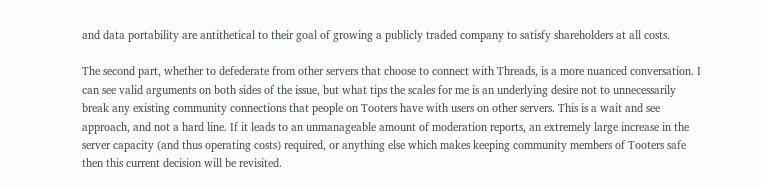and data portability are antithetical to their goal of growing a publicly traded company to satisfy shareholders at all costs.

The second part, whether to defederate from other servers that choose to connect with Threads, is a more nuanced conversation. I can see valid arguments on both sides of the issue, but what tips the scales for me is an underlying desire not to unnecessarily break any existing community connections that people on Tooters have with users on other servers. This is a wait and see approach, and not a hard line. If it leads to an unmanageable amount of moderation reports, an extremely large increase in the server capacity (and thus operating costs) required, or anything else which makes keeping community members of Tooters safe then this current decision will be revisited.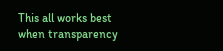This all works best when transparency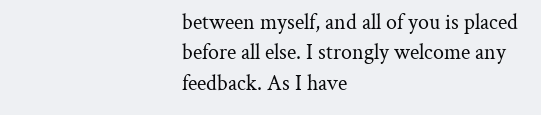between myself, and all of you is placed before all else. I strongly welcome any feedback. As I have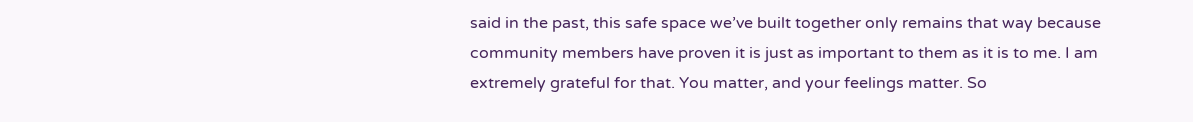said in the past, this safe space we’ve built together only remains that way because community members have proven it is just as important to them as it is to me. I am extremely grateful for that. You matter, and your feelings matter. So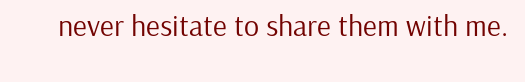never hesitate to share them with me.